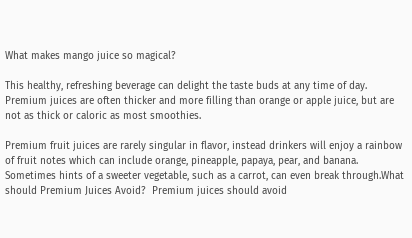What makes mango juice so magical?

This healthy, refreshing beverage can delight the taste buds at any time of day.  Premium juices are often thicker and more filling than orange or apple juice, but are not as thick or caloric as most smoothies.

Premium fruit juices are rarely singular in flavor, instead drinkers will enjoy a rainbow of fruit notes which can include orange, pineapple, papaya, pear, and banana.  Sometimes hints of a sweeter vegetable, such as a carrot, can even break through.What should Premium Juices Avoid?  Premium juices should avoid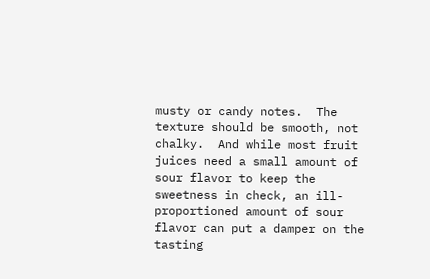musty or candy notes.  The texture should be smooth, not chalky.  And while most fruit juices need a small amount of sour flavor to keep the sweetness in check, an ill-proportioned amount of sour flavor can put a damper on the tasting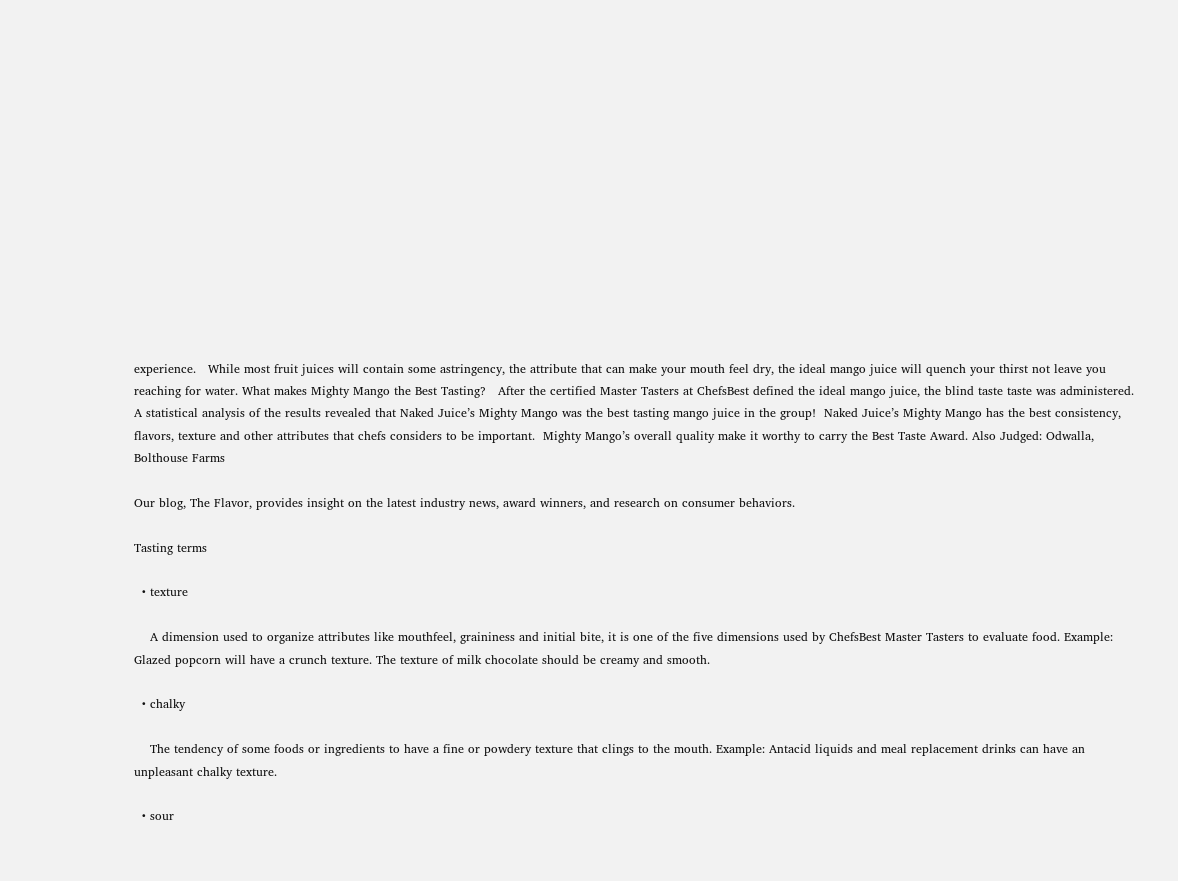experience.   While most fruit juices will contain some astringency, the attribute that can make your mouth feel dry, the ideal mango juice will quench your thirst not leave you reaching for water. What makes Mighty Mango the Best Tasting?   After the certified Master Tasters at ChefsBest defined the ideal mango juice, the blind taste taste was administered.  A statistical analysis of the results revealed that Naked Juice’s Mighty Mango was the best tasting mango juice in the group!  Naked Juice’s Mighty Mango has the best consistency, flavors, texture and other attributes that chefs considers to be important.  Mighty Mango’s overall quality make it worthy to carry the Best Taste Award. Also Judged: Odwalla, Bolthouse Farms

Our blog, The Flavor, provides insight on the latest industry news, award winners, and research on consumer behaviors.

Tasting terms

  • texture

    A dimension used to organize attributes like mouthfeel, graininess and initial bite, it is one of the five dimensions used by ChefsBest Master Tasters to evaluate food. Example: Glazed popcorn will have a crunch texture. The texture of milk chocolate should be creamy and smooth.

  • chalky

    The tendency of some foods or ingredients to have a fine or powdery texture that clings to the mouth. Example: Antacid liquids and meal replacement drinks can have an unpleasant chalky texture.

  • sour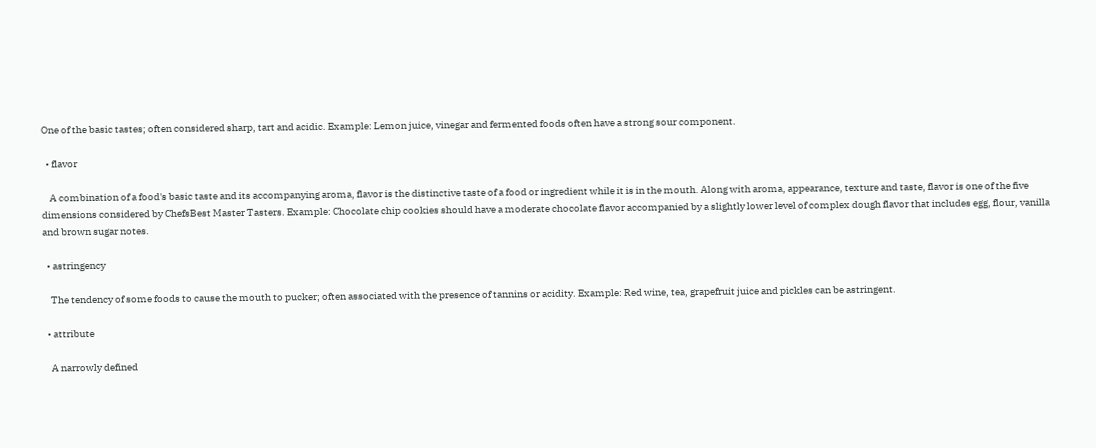One of the basic tastes; often considered sharp, tart and acidic. Example: Lemon juice, vinegar and fermented foods often have a strong sour component.

  • flavor

    A combination of a food's basic taste and its accompanying aroma, flavor is the distinctive taste of a food or ingredient while it is in the mouth. Along with aroma, appearance, texture and taste, flavor is one of the five dimensions considered by ChefsBest Master Tasters. Example: Chocolate chip cookies should have a moderate chocolate flavor accompanied by a slightly lower level of complex dough flavor that includes egg, flour, vanilla and brown sugar notes.

  • astringency

    The tendency of some foods to cause the mouth to pucker; often associated with the presence of tannins or acidity. Example: Red wine, tea, grapefruit juice and pickles can be astringent.

  • attribute

    A narrowly defined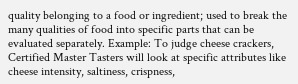quality belonging to a food or ingredient; used to break the many qualities of food into specific parts that can be evaluated separately. Example: To judge cheese crackers, Certified Master Tasters will look at specific attributes like cheese intensity, saltiness, crispness,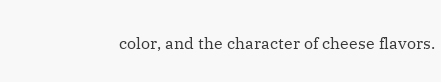color, and the character of cheese flavors.